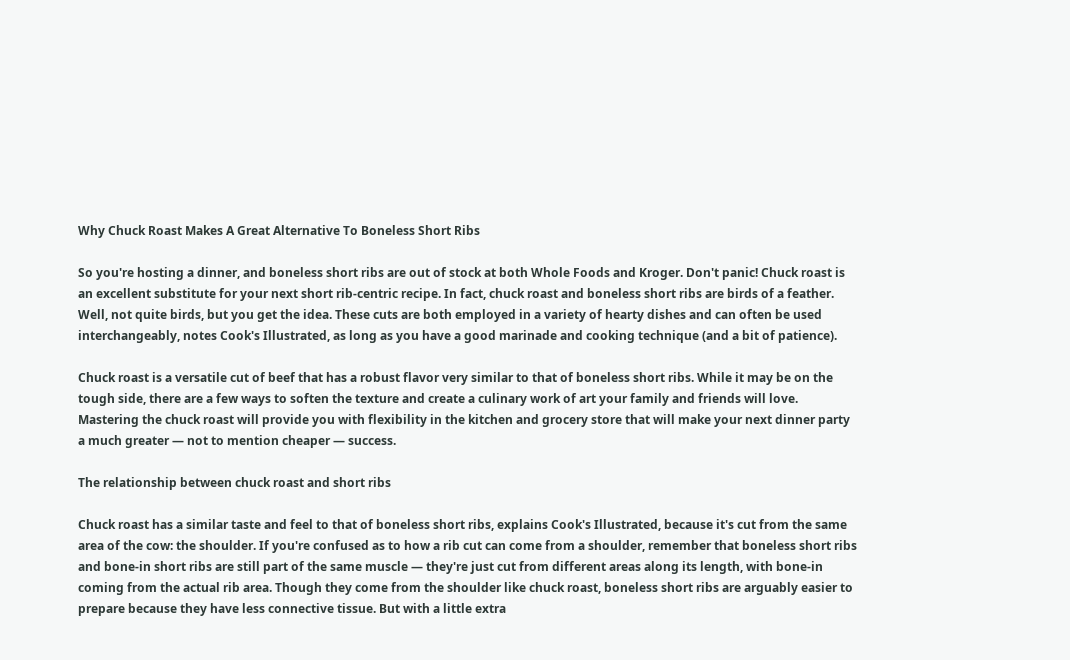Why Chuck Roast Makes A Great Alternative To Boneless Short Ribs

So you're hosting a dinner, and boneless short ribs are out of stock at both Whole Foods and Kroger. Don't panic! Chuck roast is an excellent substitute for your next short rib-centric recipe. In fact, chuck roast and boneless short ribs are birds of a feather. Well, not quite birds, but you get the idea. These cuts are both employed in a variety of hearty dishes and can often be used interchangeably, notes Cook's Illustrated, as long as you have a good marinade and cooking technique (and a bit of patience).

Chuck roast is a versatile cut of beef that has a robust flavor very similar to that of boneless short ribs. While it may be on the tough side, there are a few ways to soften the texture and create a culinary work of art your family and friends will love. Mastering the chuck roast will provide you with flexibility in the kitchen and grocery store that will make your next dinner party a much greater — not to mention cheaper — success.

The relationship between chuck roast and short ribs

Chuck roast has a similar taste and feel to that of boneless short ribs, explains Cook's Illustrated, because it's cut from the same area of the cow: the shoulder. If you're confused as to how a rib cut can come from a shoulder, remember that boneless short ribs and bone-in short ribs are still part of the same muscle — they're just cut from different areas along its length, with bone-in coming from the actual rib area. Though they come from the shoulder like chuck roast, boneless short ribs are arguably easier to prepare because they have less connective tissue. But with a little extra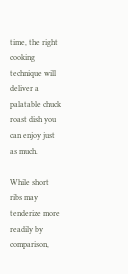time, the right cooking technique will deliver a palatable chuck roast dish you can enjoy just as much.

While short ribs may tenderize more readily by comparison,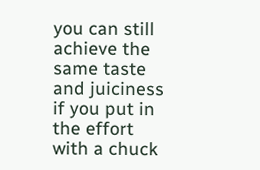you can still achieve the same taste and juiciness if you put in the effort with a chuck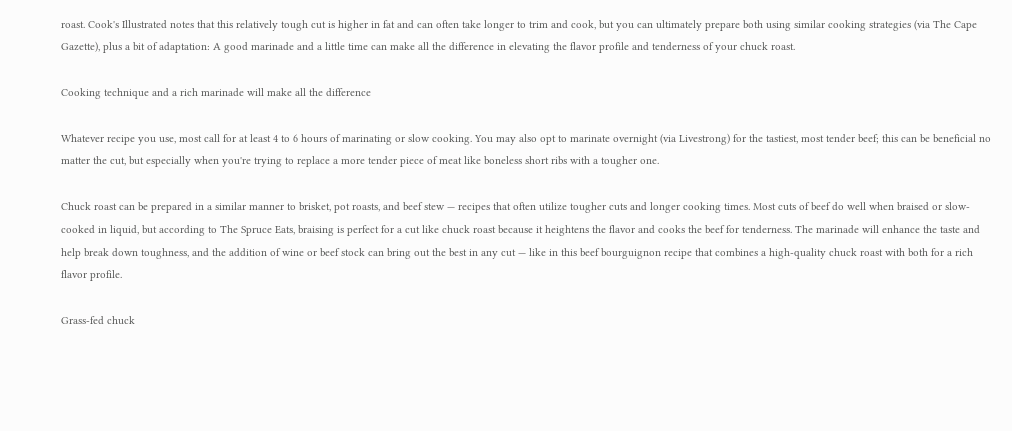roast. Cook's Illustrated notes that this relatively tough cut is higher in fat and can often take longer to trim and cook, but you can ultimately prepare both using similar cooking strategies (via The Cape Gazette), plus a bit of adaptation: A good marinade and a little time can make all the difference in elevating the flavor profile and tenderness of your chuck roast.

Cooking technique and a rich marinade will make all the difference

Whatever recipe you use, most call for at least 4 to 6 hours of marinating or slow cooking. You may also opt to marinate overnight (via Livestrong) for the tastiest, most tender beef; this can be beneficial no matter the cut, but especially when you're trying to replace a more tender piece of meat like boneless short ribs with a tougher one.

Chuck roast can be prepared in a similar manner to brisket, pot roasts, and beef stew — recipes that often utilize tougher cuts and longer cooking times. Most cuts of beef do well when braised or slow-cooked in liquid, but according to The Spruce Eats, braising is perfect for a cut like chuck roast because it heightens the flavor and cooks the beef for tenderness. The marinade will enhance the taste and help break down toughness, and the addition of wine or beef stock can bring out the best in any cut — like in this beef bourguignon recipe that combines a high-quality chuck roast with both for a rich flavor profile.

Grass-fed chuck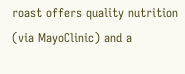roast offers quality nutrition (via MayoClinic) and a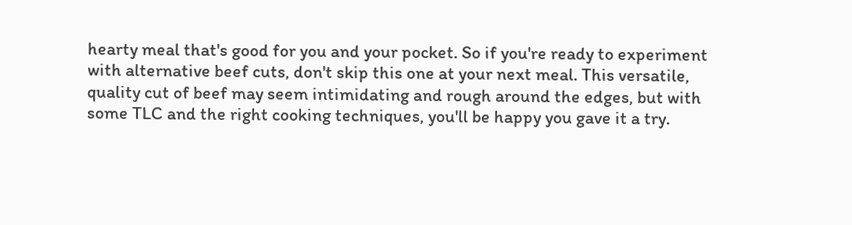hearty meal that's good for you and your pocket. So if you're ready to experiment with alternative beef cuts, don't skip this one at your next meal. This versatile, quality cut of beef may seem intimidating and rough around the edges, but with some TLC and the right cooking techniques, you'll be happy you gave it a try.